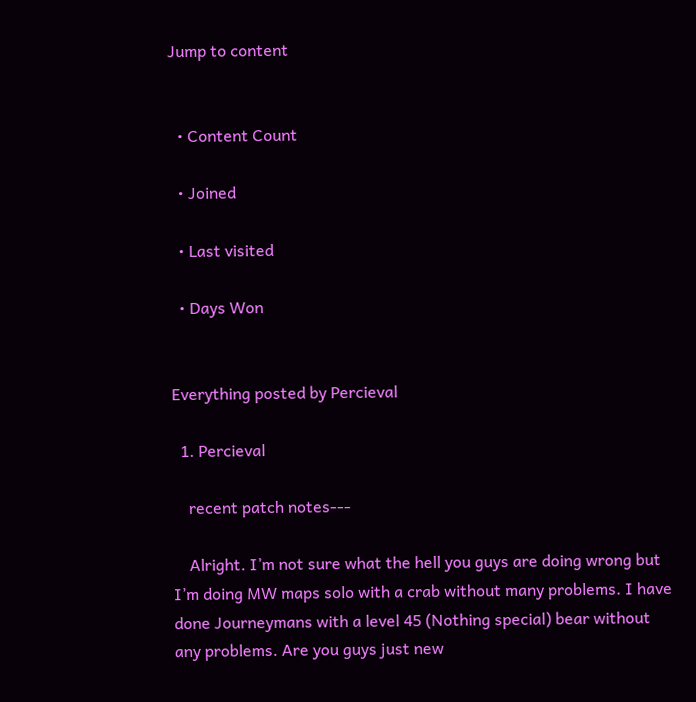Jump to content


  • Content Count

  • Joined

  • Last visited

  • Days Won


Everything posted by Percieval

  1. Percieval

    recent patch notes---

    Alright. I’m not sure what the hell you guys are doing wrong but I’m doing MW maps solo with a crab without many problems. I have done Journeymans with a level 45 (Nothing special) bear without any problems. Are you guys just new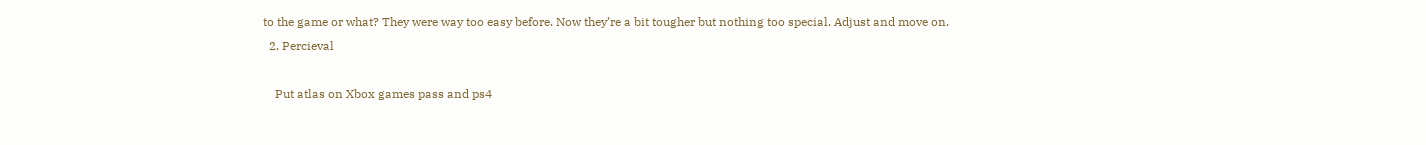to the game or what? They were way too easy before. Now they’re a bit tougher but nothing too special. Adjust and move on.
  2. Percieval

    Put atlas on Xbox games pass and ps4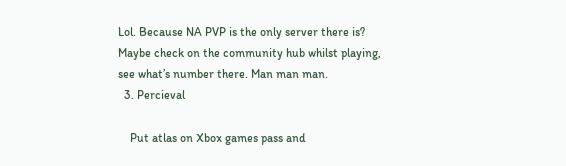Lol. Because NA PVP is the only server there is? Maybe check on the community hub whilst playing, see what’s number there. Man man man.
  3. Percieval

    Put atlas on Xbox games pass and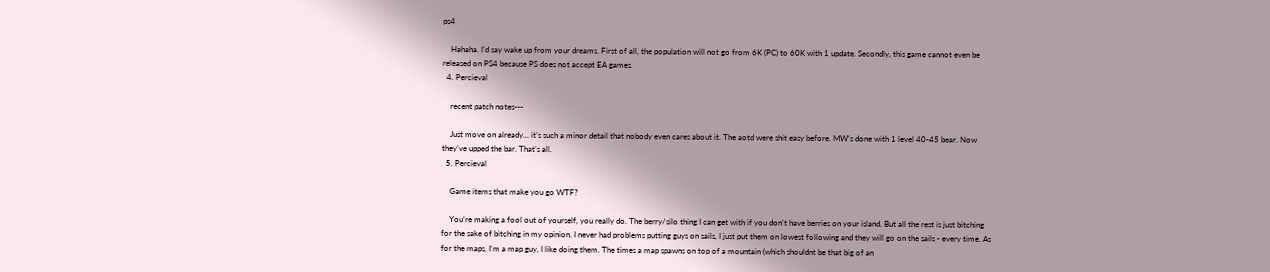ps4

    Hahaha. I’d say wake up from your dreams. First of all, the population will not go from 6K (PC) to 60K with 1 update. Secondly, this game cannot even be released on PS4 because PS does not accept EA games.
  4. Percieval

    recent patch notes---

    Just move on already... it’s such a minor detail that nobody even cares about it. The aotd were shit easy before. MW’s done with 1 level 40-45 bear. Now they’ve upped the bar. That’s all.
  5. Percieval

    Game items that make you go WTF?

    You’re making a fool out of yourself, you really do. The berry/silo thing I can get with if you don’t have berries on your island. But all the rest is just bitching for the sake of bitching in my opinion. I never had problems putting guys on sails, I just put them on lowest following and they will go on the sails - every time. As for the maps, I’m a map guy, I like doing them. The times a map spawns on top of a mountain (which shouldnt be that big of an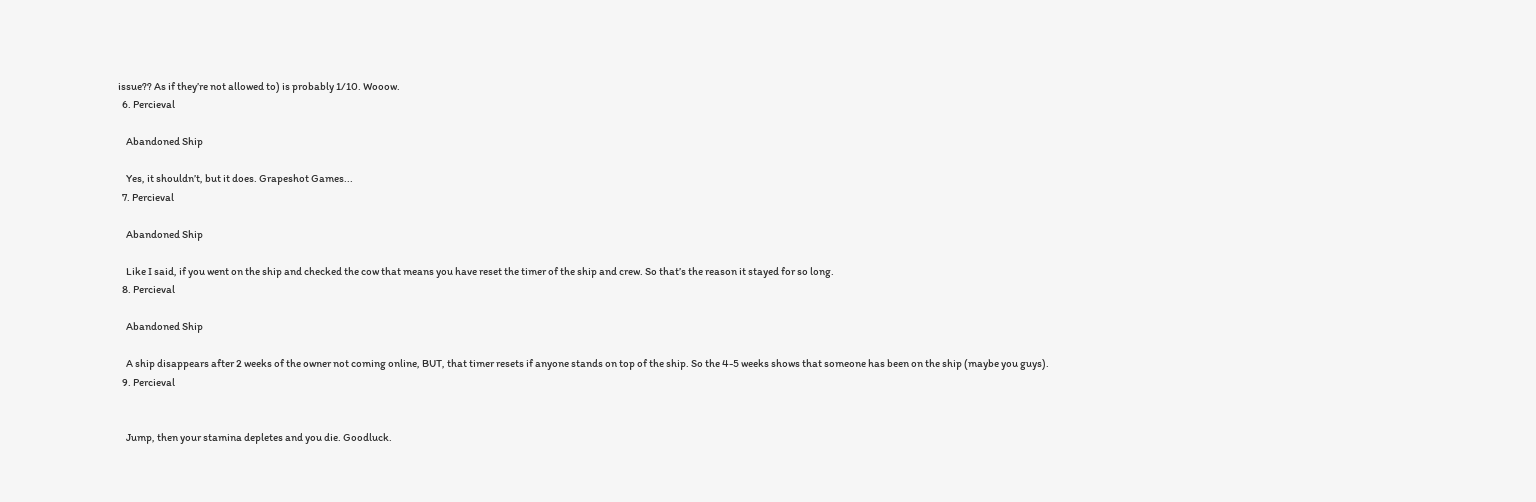issue?? As if they’re not allowed to) is probably 1/10. Wooow.
  6. Percieval

    Abandoned Ship

    Yes, it shouldn’t, but it does. Grapeshot Games...
  7. Percieval

    Abandoned Ship

    Like I said, if you went on the ship and checked the cow that means you have reset the timer of the ship and crew. So that’s the reason it stayed for so long.
  8. Percieval

    Abandoned Ship

    A ship disappears after 2 weeks of the owner not coming online, BUT, that timer resets if anyone stands on top of the ship. So the 4-5 weeks shows that someone has been on the ship (maybe you guys).
  9. Percieval


    Jump, then your stamina depletes and you die. Goodluck.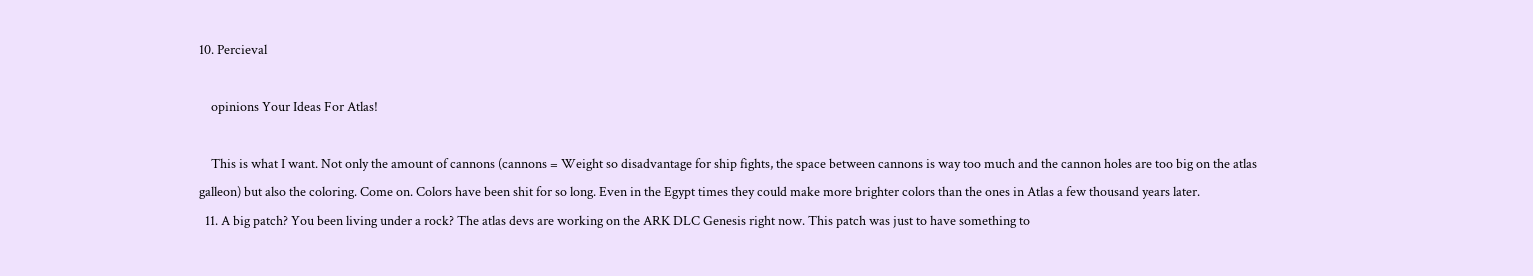10. Percieval

    opinions Your Ideas For Atlas!

    This is what I want. Not only the amount of cannons (cannons = Weight so disadvantage for ship fights, the space between cannons is way too much and the cannon holes are too big on the atlas galleon) but also the coloring. Come on. Colors have been shit for so long. Even in the Egypt times they could make more brighter colors than the ones in Atlas a few thousand years later.
  11. A big patch? You been living under a rock? The atlas devs are working on the ARK DLC Genesis right now. This patch was just to have something to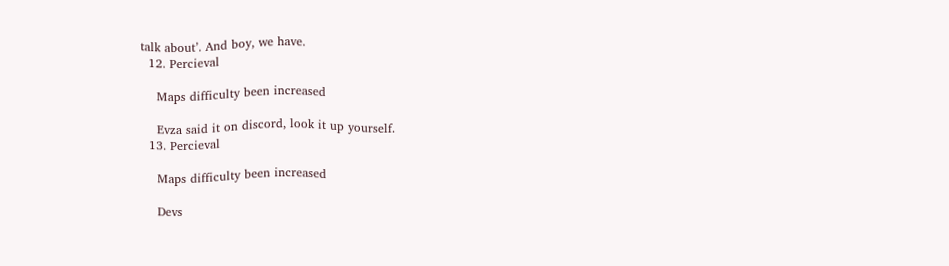talk about’. And boy, we have.
  12. Percieval

    Maps difficulty been increased

    Evza said it on discord, look it up yourself.
  13. Percieval

    Maps difficulty been increased

    Devs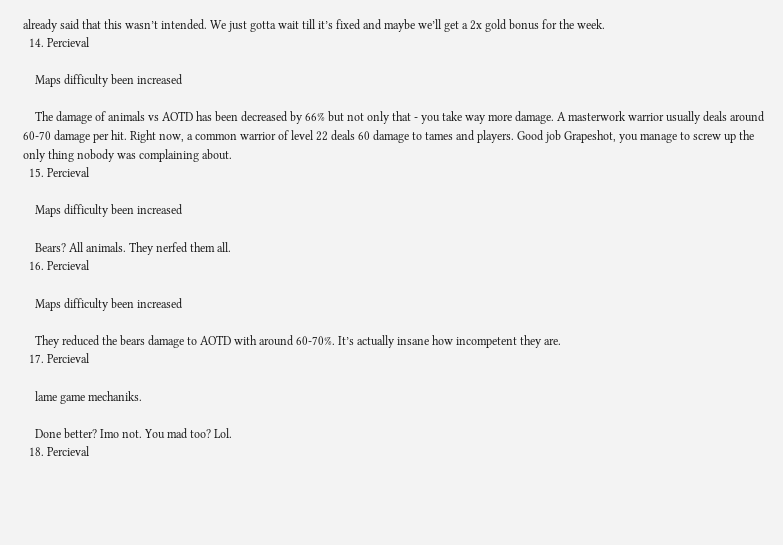already said that this wasn’t intended. We just gotta wait till it’s fixed and maybe we’ll get a 2x gold bonus for the week.
  14. Percieval

    Maps difficulty been increased

    The damage of animals vs AOTD has been decreased by 66% but not only that - you take way more damage. A masterwork warrior usually deals around 60-70 damage per hit. Right now, a common warrior of level 22 deals 60 damage to tames and players. Good job Grapeshot, you manage to screw up the only thing nobody was complaining about.
  15. Percieval

    Maps difficulty been increased

    Bears? All animals. They nerfed them all.
  16. Percieval

    Maps difficulty been increased

    They reduced the bears damage to AOTD with around 60-70%. It’s actually insane how incompetent they are.
  17. Percieval

    lame game mechaniks.

    Done better? Imo not. You mad too? Lol.
  18. Percieval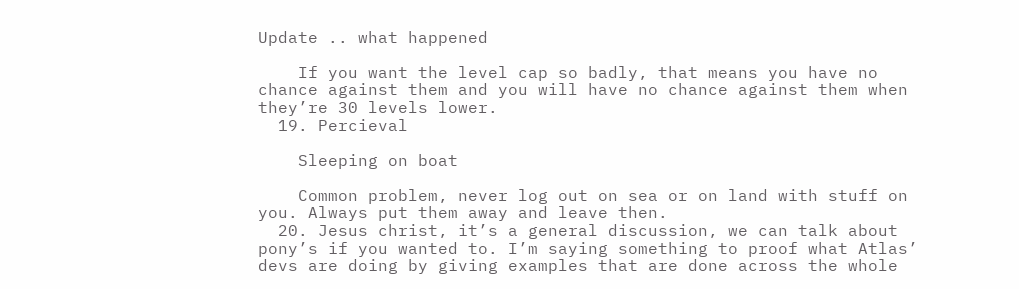Update .. what happened

    If you want the level cap so badly, that means you have no chance against them and you will have no chance against them when they’re 30 levels lower.
  19. Percieval

    Sleeping on boat

    Common problem, never log out on sea or on land with stuff on you. Always put them away and leave then.
  20. Jesus christ, it’s a general discussion, we can talk about pony’s if you wanted to. I’m saying something to proof what Atlas’ devs are doing by giving examples that are done across the whole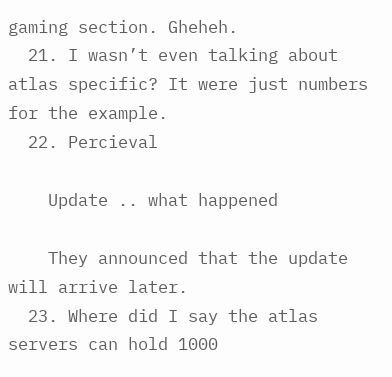gaming section. Gheheh.
  21. I wasn’t even talking about atlas specific? It were just numbers for the example.
  22. Percieval

    Update .. what happened

    They announced that the update will arrive later.
  23. Where did I say the atlas servers can hold 1000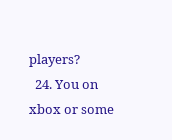players?
  24. You on xbox or some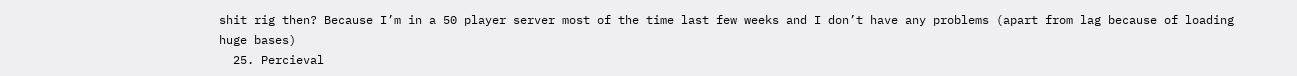shit rig then? Because I’m in a 50 player server most of the time last few weeks and I don’t have any problems (apart from lag because of loading huge bases)
  25. Percieval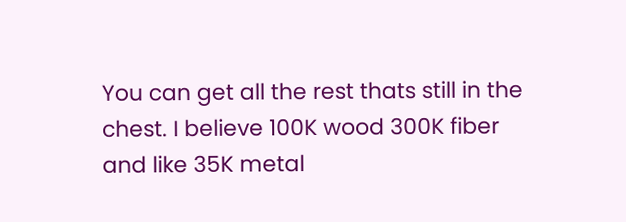You can get all the rest thats still in the chest. I believe 100K wood 300K fiber and like 35K metal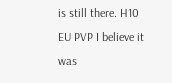is still there. H10 EU PVP I believe it was